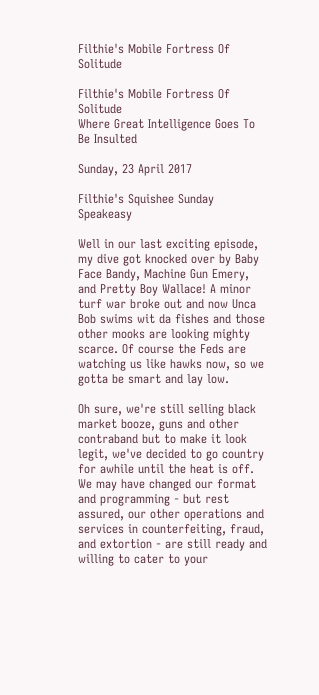Filthie's Mobile Fortress Of Solitude

Filthie's Mobile Fortress Of Solitude
Where Great Intelligence Goes To Be Insulted

Sunday, 23 April 2017

Filthie's Squishee Sunday Speakeasy

Well in our last exciting episode, my dive got knocked over by Baby Face Bandy, Machine Gun Emery, and Pretty Boy Wallace! A minor turf war broke out and now Unca Bob swims wit da fishes and those other mooks are looking mighty scarce. Of course the Feds are watching us like hawks now, so we gotta be smart and lay low.

Oh sure, we're still selling black market booze, guns and other contraband but to make it look legit, we've decided to go country for awhile until the heat is off. We may have changed our format and programming - but rest assured, our other operations and services in counterfeiting, fraud, and extortion - are still ready and willing to cater to your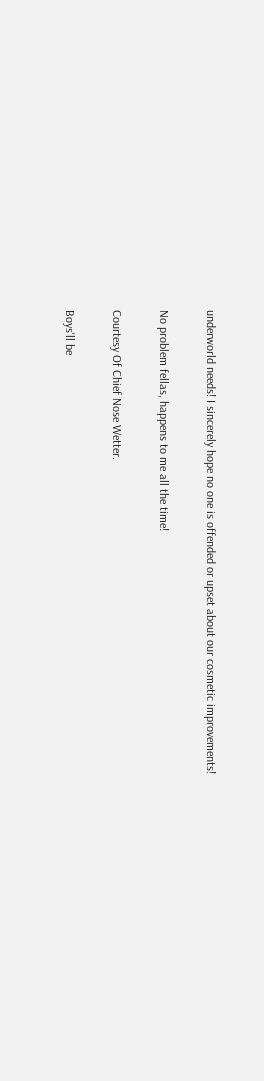underworld needs! I sincerely hope no one is offended or upset about our cosmetic improvements!

No problem fellas, happens to me all the time!

Courtesy Of Chief Nose Wetter.

Boys'll be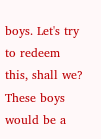boys. Let's try to redeem this, shall we?
These boys would be a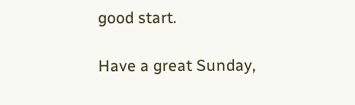good start.

Have a great Sunday,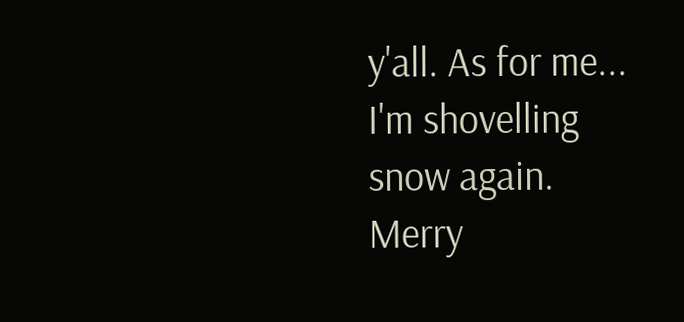y'all. As for me... I'm shovelling snow again. Merry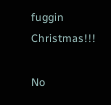fuggin Christmas!!!

No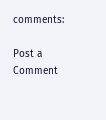comments:

Post a Comment